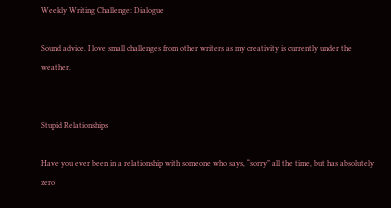Weekly Writing Challenge: Dialogue

Sound advice. I love small challenges from other writers as my creativity is currently under the weather.


Stupid Relationships

Have you ever been in a relationship with someone who says, “sorry” all the time, but has absolutely zero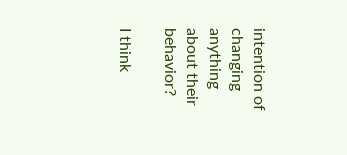intention of changing anything about their behavior?

I think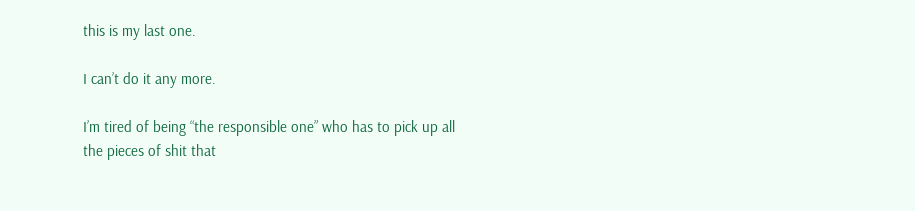this is my last one.

I can’t do it any more.

I’m tired of being “the responsible one” who has to pick up all the pieces of shit that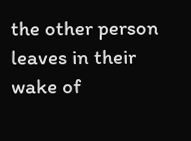the other person leaves in their wake of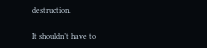destruction.

It shouldn’t have to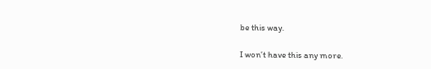be this way.

I won’t have this any more.